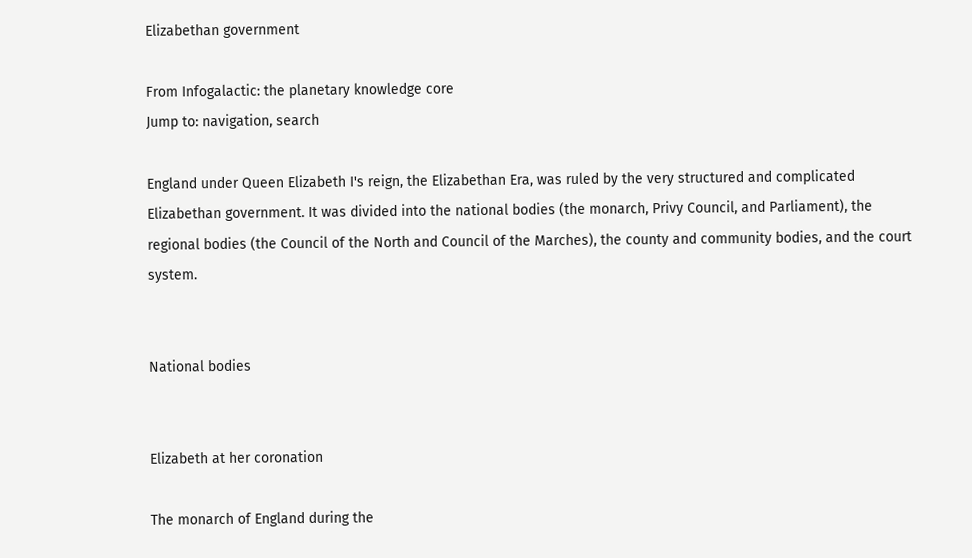Elizabethan government

From Infogalactic: the planetary knowledge core
Jump to: navigation, search

England under Queen Elizabeth I's reign, the Elizabethan Era, was ruled by the very structured and complicated Elizabethan government. It was divided into the national bodies (the monarch, Privy Council, and Parliament), the regional bodies (the Council of the North and Council of the Marches), the county and community bodies, and the court system.


National bodies


Elizabeth at her coronation

The monarch of England during the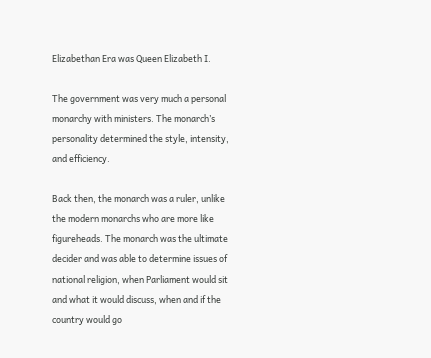Elizabethan Era was Queen Elizabeth I.

The government was very much a personal monarchy with ministers. The monarch’s personality determined the style, intensity, and efficiency.

Back then, the monarch was a ruler, unlike the modern monarchs who are more like figureheads. The monarch was the ultimate decider and was able to determine issues of national religion, when Parliament would sit and what it would discuss, when and if the country would go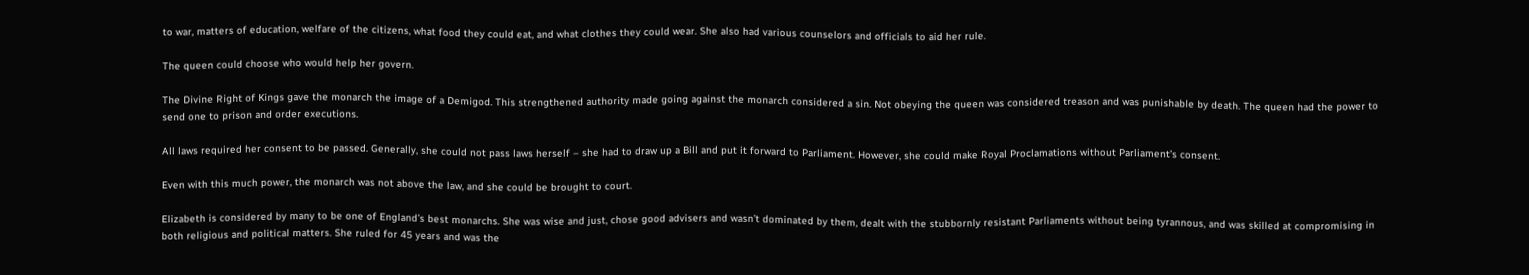to war, matters of education, welfare of the citizens, what food they could eat, and what clothes they could wear. She also had various counselors and officials to aid her rule.

The queen could choose who would help her govern.

The Divine Right of Kings gave the monarch the image of a Demigod. This strengthened authority made going against the monarch considered a sin. Not obeying the queen was considered treason and was punishable by death. The queen had the power to send one to prison and order executions.

All laws required her consent to be passed. Generally, she could not pass laws herself – she had to draw up a Bill and put it forward to Parliament. However, she could make Royal Proclamations without Parliament’s consent.

Even with this much power, the monarch was not above the law, and she could be brought to court.

Elizabeth is considered by many to be one of England’s best monarchs. She was wise and just, chose good advisers and wasn’t dominated by them, dealt with the stubbornly resistant Parliaments without being tyrannous, and was skilled at compromising in both religious and political matters. She ruled for 45 years and was the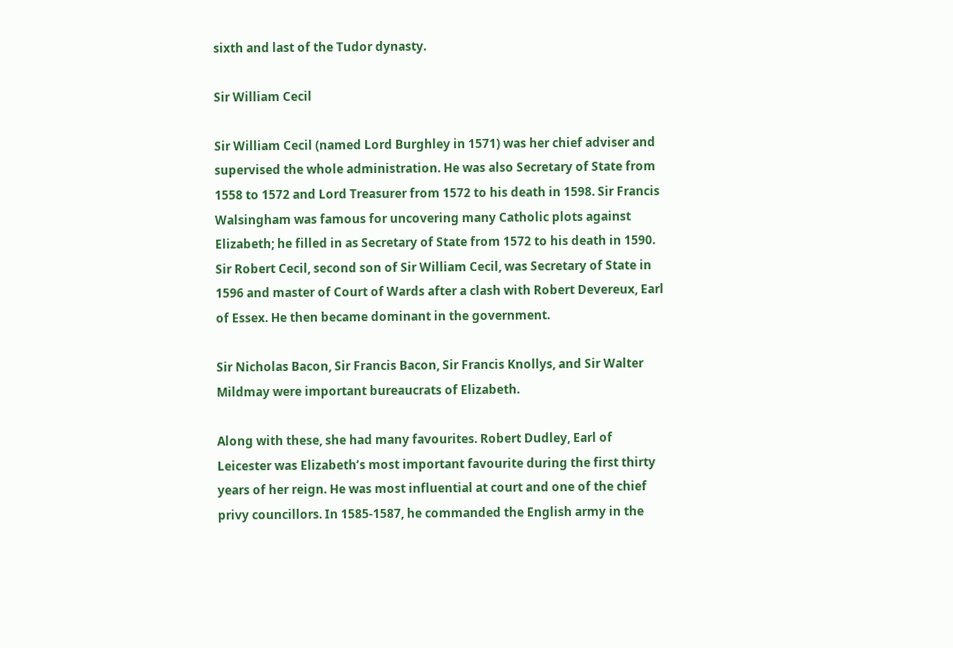sixth and last of the Tudor dynasty.

Sir William Cecil

Sir William Cecil (named Lord Burghley in 1571) was her chief adviser and supervised the whole administration. He was also Secretary of State from 1558 to 1572 and Lord Treasurer from 1572 to his death in 1598. Sir Francis Walsingham was famous for uncovering many Catholic plots against Elizabeth; he filled in as Secretary of State from 1572 to his death in 1590. Sir Robert Cecil, second son of Sir William Cecil, was Secretary of State in 1596 and master of Court of Wards after a clash with Robert Devereux, Earl of Essex. He then became dominant in the government.

Sir Nicholas Bacon, Sir Francis Bacon, Sir Francis Knollys, and Sir Walter Mildmay were important bureaucrats of Elizabeth.

Along with these, she had many favourites. Robert Dudley, Earl of Leicester was Elizabeth’s most important favourite during the first thirty years of her reign. He was most influential at court and one of the chief privy councillors. In 1585-1587, he commanded the English army in the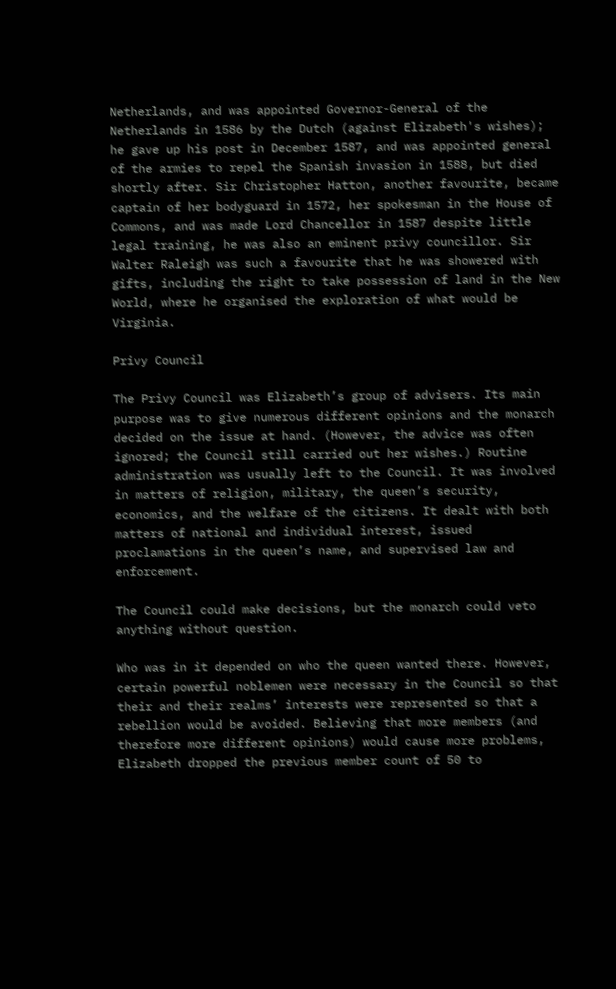Netherlands, and was appointed Governor-General of the Netherlands in 1586 by the Dutch (against Elizabeth's wishes); he gave up his post in December 1587, and was appointed general of the armies to repel the Spanish invasion in 1588, but died shortly after. Sir Christopher Hatton, another favourite, became captain of her bodyguard in 1572, her spokesman in the House of Commons, and was made Lord Chancellor in 1587 despite little legal training, he was also an eminent privy councillor. Sir Walter Raleigh was such a favourite that he was showered with gifts, including the right to take possession of land in the New World, where he organised the exploration of what would be Virginia.

Privy Council

The Privy Council was Elizabeth’s group of advisers. Its main purpose was to give numerous different opinions and the monarch decided on the issue at hand. (However, the advice was often ignored; the Council still carried out her wishes.) Routine administration was usually left to the Council. It was involved in matters of religion, military, the queen’s security, economics, and the welfare of the citizens. It dealt with both matters of national and individual interest, issued proclamations in the queen’s name, and supervised law and enforcement.

The Council could make decisions, but the monarch could veto anything without question.

Who was in it depended on who the queen wanted there. However, certain powerful noblemen were necessary in the Council so that their and their realms’ interests were represented so that a rebellion would be avoided. Believing that more members (and therefore more different opinions) would cause more problems, Elizabeth dropped the previous member count of 50 to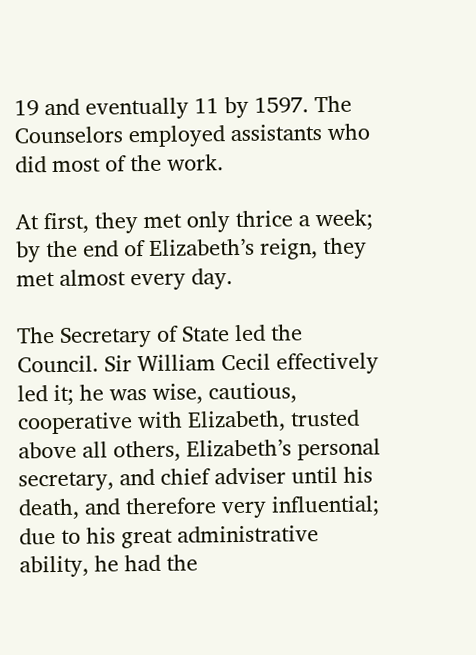19 and eventually 11 by 1597. The Counselors employed assistants who did most of the work.

At first, they met only thrice a week; by the end of Elizabeth’s reign, they met almost every day.

The Secretary of State led the Council. Sir William Cecil effectively led it; he was wise, cautious, cooperative with Elizabeth, trusted above all others, Elizabeth’s personal secretary, and chief adviser until his death, and therefore very influential; due to his great administrative ability, he had the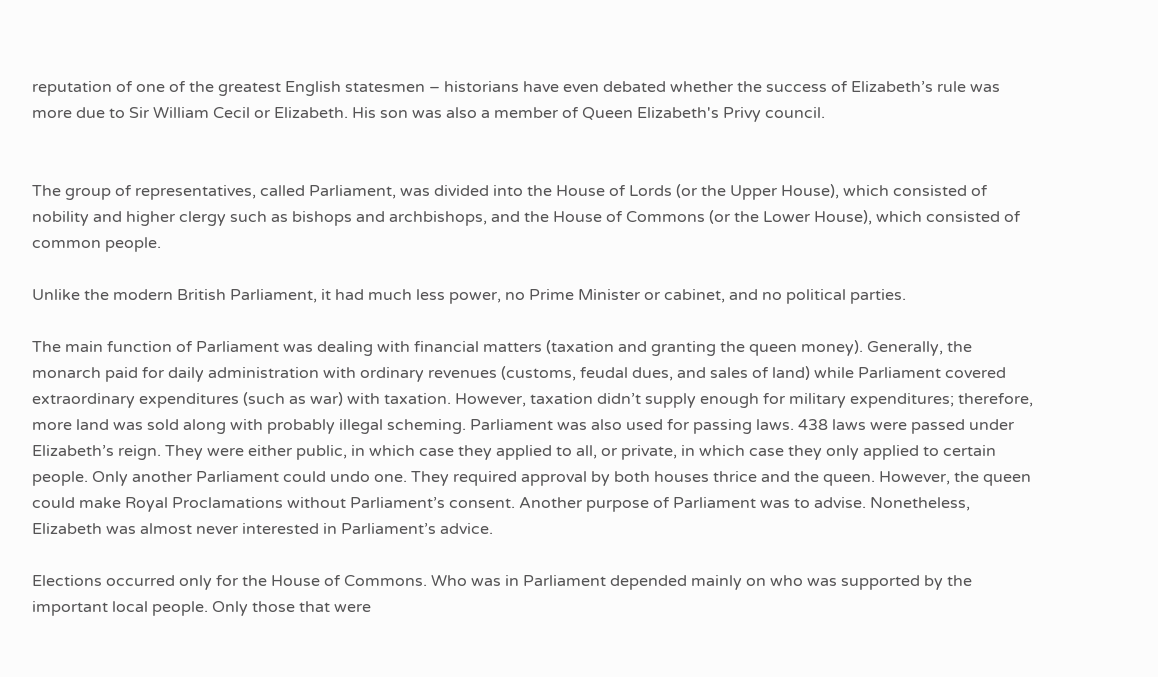reputation of one of the greatest English statesmen – historians have even debated whether the success of Elizabeth’s rule was more due to Sir William Cecil or Elizabeth. His son was also a member of Queen Elizabeth's Privy council.


The group of representatives, called Parliament, was divided into the House of Lords (or the Upper House), which consisted of nobility and higher clergy such as bishops and archbishops, and the House of Commons (or the Lower House), which consisted of common people.

Unlike the modern British Parliament, it had much less power, no Prime Minister or cabinet, and no political parties.

The main function of Parliament was dealing with financial matters (taxation and granting the queen money). Generally, the monarch paid for daily administration with ordinary revenues (customs, feudal dues, and sales of land) while Parliament covered extraordinary expenditures (such as war) with taxation. However, taxation didn’t supply enough for military expenditures; therefore, more land was sold along with probably illegal scheming. Parliament was also used for passing laws. 438 laws were passed under Elizabeth’s reign. They were either public, in which case they applied to all, or private, in which case they only applied to certain people. Only another Parliament could undo one. They required approval by both houses thrice and the queen. However, the queen could make Royal Proclamations without Parliament’s consent. Another purpose of Parliament was to advise. Nonetheless, Elizabeth was almost never interested in Parliament’s advice.

Elections occurred only for the House of Commons. Who was in Parliament depended mainly on who was supported by the important local people. Only those that were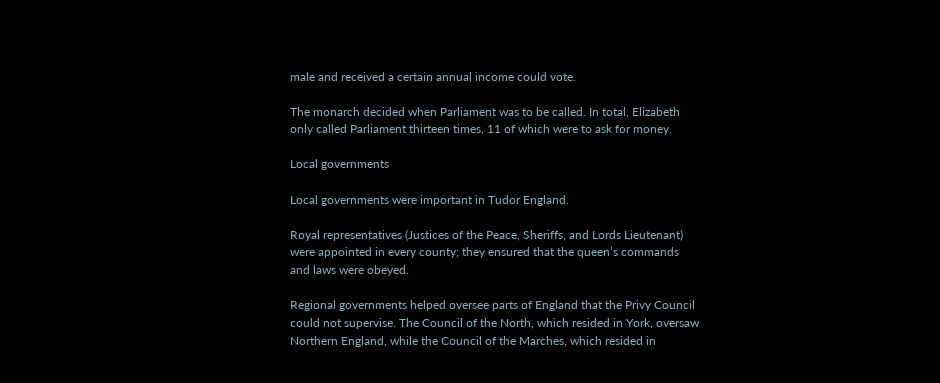male and received a certain annual income could vote.

The monarch decided when Parliament was to be called. In total, Elizabeth only called Parliament thirteen times, 11 of which were to ask for money.

Local governments

Local governments were important in Tudor England.

Royal representatives (Justices of the Peace, Sheriffs, and Lords Lieutenant) were appointed in every county; they ensured that the queen’s commands and laws were obeyed.

Regional governments helped oversee parts of England that the Privy Council could not supervise. The Council of the North, which resided in York, oversaw Northern England, while the Council of the Marches, which resided in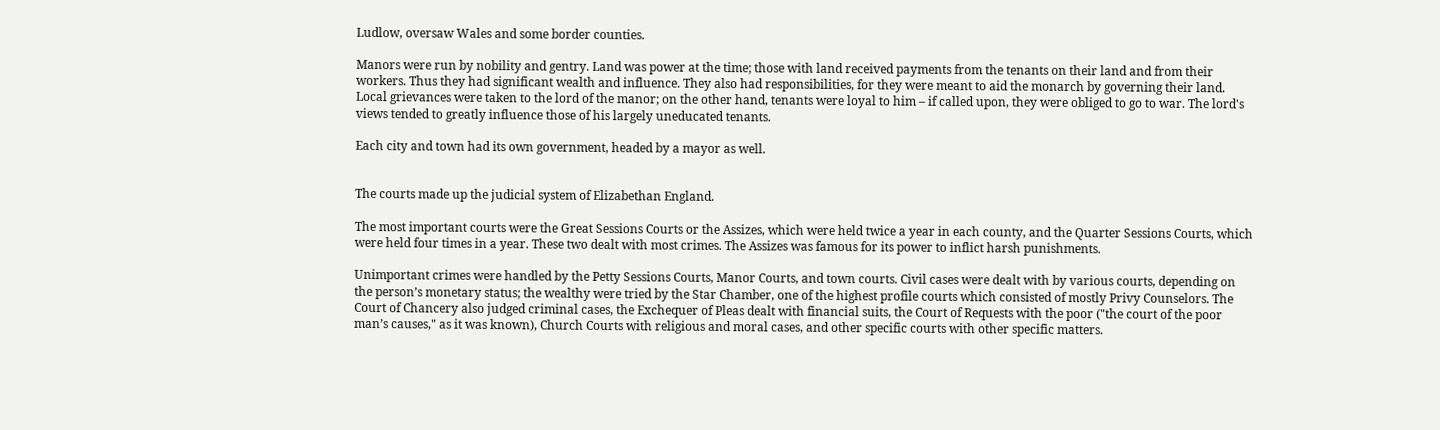Ludlow, oversaw Wales and some border counties.

Manors were run by nobility and gentry. Land was power at the time; those with land received payments from the tenants on their land and from their workers. Thus they had significant wealth and influence. They also had responsibilities, for they were meant to aid the monarch by governing their land. Local grievances were taken to the lord of the manor; on the other hand, tenants were loyal to him – if called upon, they were obliged to go to war. The lord's views tended to greatly influence those of his largely uneducated tenants.

Each city and town had its own government, headed by a mayor as well.


The courts made up the judicial system of Elizabethan England.

The most important courts were the Great Sessions Courts or the Assizes, which were held twice a year in each county, and the Quarter Sessions Courts, which were held four times in a year. These two dealt with most crimes. The Assizes was famous for its power to inflict harsh punishments.

Unimportant crimes were handled by the Petty Sessions Courts, Manor Courts, and town courts. Civil cases were dealt with by various courts, depending on the person’s monetary status; the wealthy were tried by the Star Chamber, one of the highest profile courts which consisted of mostly Privy Counselors. The Court of Chancery also judged criminal cases, the Exchequer of Pleas dealt with financial suits, the Court of Requests with the poor ("the court of the poor man’s causes," as it was known), Church Courts with religious and moral cases, and other specific courts with other specific matters.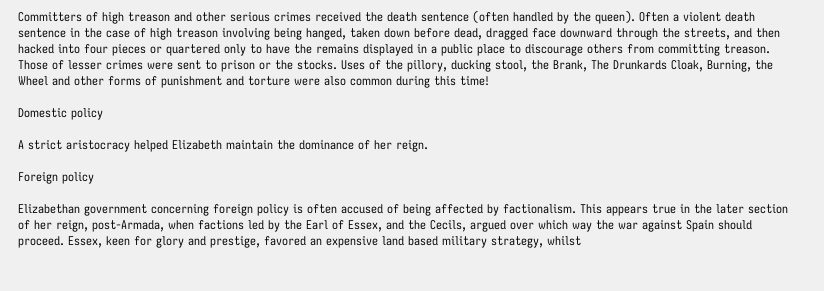Committers of high treason and other serious crimes received the death sentence (often handled by the queen). Often a violent death sentence in the case of high treason involving being hanged, taken down before dead, dragged face downward through the streets, and then hacked into four pieces or quartered only to have the remains displayed in a public place to discourage others from committing treason. Those of lesser crimes were sent to prison or the stocks. Uses of the pillory, ducking stool, the Brank, The Drunkards Cloak, Burning, the Wheel and other forms of punishment and torture were also common during this time!

Domestic policy

A strict aristocracy helped Elizabeth maintain the dominance of her reign.

Foreign policy

Elizabethan government concerning foreign policy is often accused of being affected by factionalism. This appears true in the later section of her reign, post-Armada, when factions led by the Earl of Essex, and the Cecils, argued over which way the war against Spain should proceed. Essex, keen for glory and prestige, favored an expensive land based military strategy, whilst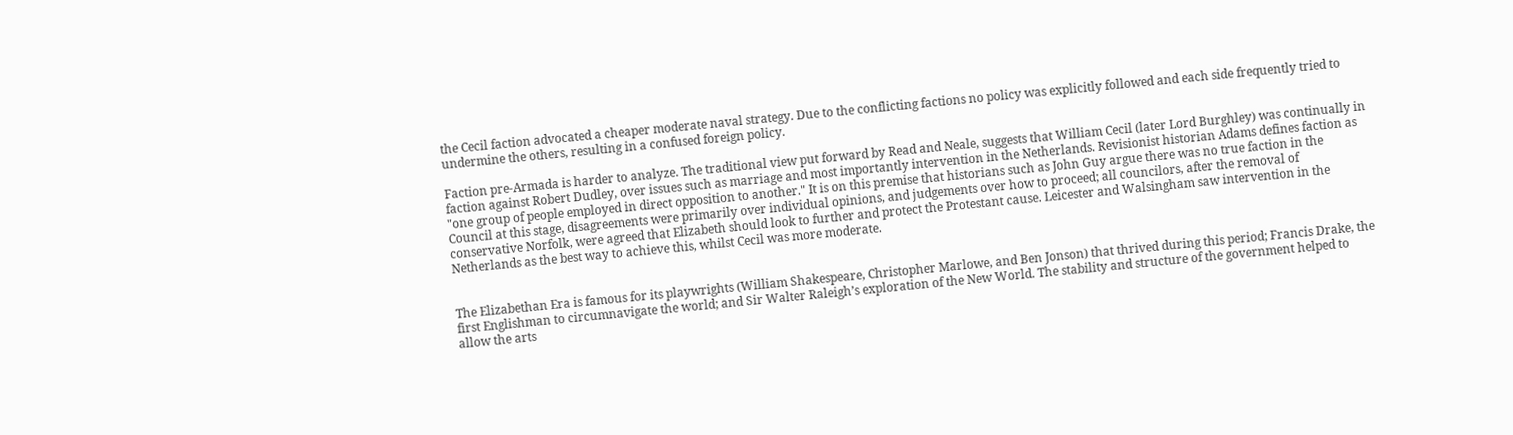the Cecil faction advocated a cheaper moderate naval strategy. Due to the conflicting factions no policy was explicitly followed and each side frequently tried to undermine the others, resulting in a confused foreign policy.

Faction pre-Armada is harder to analyze. The traditional view put forward by Read and Neale, suggests that William Cecil (later Lord Burghley) was continually in faction against Robert Dudley, over issues such as marriage and most importantly intervention in the Netherlands. Revisionist historian Adams defines faction as "one group of people employed in direct opposition to another." It is on this premise that historians such as John Guy argue there was no true faction in the Council at this stage, disagreements were primarily over individual opinions, and judgements over how to proceed; all councilors, after the removal of conservative Norfolk, were agreed that Elizabeth should look to further and protect the Protestant cause. Leicester and Walsingham saw intervention in the Netherlands as the best way to achieve this, whilst Cecil was more moderate.


The Elizabethan Era is famous for its playwrights (William Shakespeare, Christopher Marlowe, and Ben Jonson) that thrived during this period; Francis Drake, the first Englishman to circumnavigate the world; and Sir Walter Raleigh’s exploration of the New World. The stability and structure of the government helped to allow the arts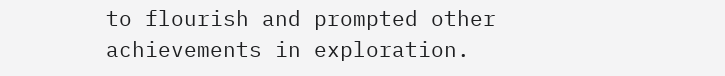to flourish and prompted other achievements in exploration.